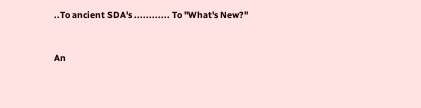..To ancient SDA's ............ To "What's New?"


An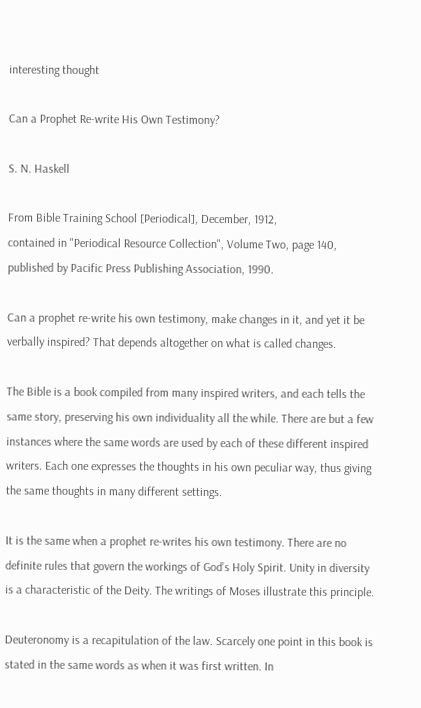interesting thought

Can a Prophet Re-write His Own Testimony?

S. N. Haskell

From Bible Training School [Periodical], December, 1912,
contained in "Periodical Resource Collection", Volume Two, page 140,
published by Pacific Press Publishing Association, 1990.

Can a prophet re-write his own testimony, make changes in it, and yet it be verbally inspired? That depends altogether on what is called changes.

The Bible is a book compiled from many inspired writers, and each tells the same story, preserving his own individuality all the while. There are but a few instances where the same words are used by each of these different inspired writers. Each one expresses the thoughts in his own peculiar way, thus giving the same thoughts in many different settings.

It is the same when a prophet re-writes his own testimony. There are no definite rules that govern the workings of God’s Holy Spirit. Unity in diversity is a characteristic of the Deity. The writings of Moses illustrate this principle.

Deuteronomy is a recapitulation of the law. Scarcely one point in this book is stated in the same words as when it was first written. In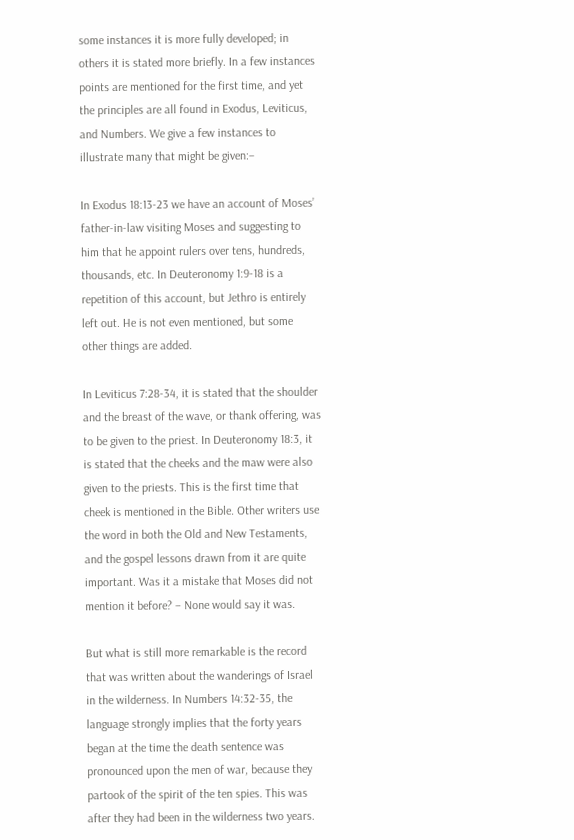some instances it is more fully developed; in others it is stated more briefly. In a few instances points are mentioned for the first time, and yet the principles are all found in Exodus, Leviticus, and Numbers. We give a few instances to illustrate many that might be given:–

In Exodus 18:13-23 we have an account of Moses’ father-in-law visiting Moses and suggesting to him that he appoint rulers over tens, hundreds, thousands, etc. In Deuteronomy 1:9-18 is a repetition of this account, but Jethro is entirely left out. He is not even mentioned, but some other things are added.

In Leviticus 7:28-34, it is stated that the shoulder and the breast of the wave, or thank offering, was to be given to the priest. In Deuteronomy 18:3, it is stated that the cheeks and the maw were also given to the priests. This is the first time that cheek is mentioned in the Bible. Other writers use the word in both the Old and New Testaments, and the gospel lessons drawn from it are quite important. Was it a mistake that Moses did not mention it before? – None would say it was.

But what is still more remarkable is the record that was written about the wanderings of Israel in the wilderness. In Numbers 14:32-35, the language strongly implies that the forty years began at the time the death sentence was pronounced upon the men of war, because they partook of the spirit of the ten spies. This was after they had been in the wilderness two years.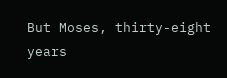But Moses, thirty-eight years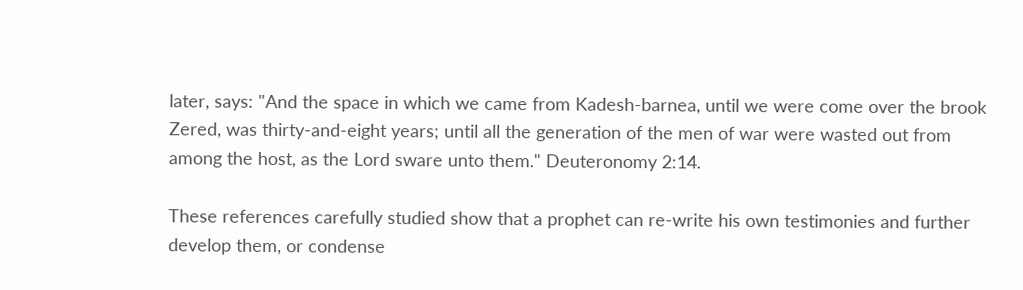later, says: "And the space in which we came from Kadesh-barnea, until we were come over the brook Zered, was thirty-and-eight years; until all the generation of the men of war were wasted out from among the host, as the Lord sware unto them." Deuteronomy 2:14.

These references carefully studied show that a prophet can re-write his own testimonies and further develop them, or condense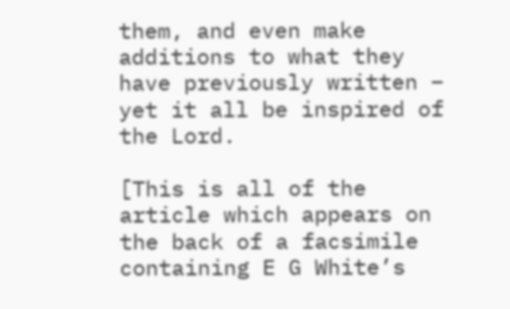them, and even make additions to what they have previously written – yet it all be inspired of the Lord.

[This is all of the article which appears on the back of a facsimile
containing E G White’s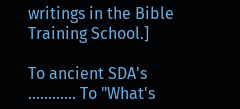writings in the Bible Training School.]

To ancient SDA's ............ To "What's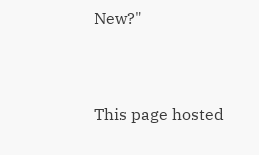New?"



This page hosted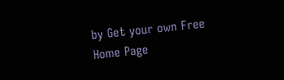by Get your own Free Home Page